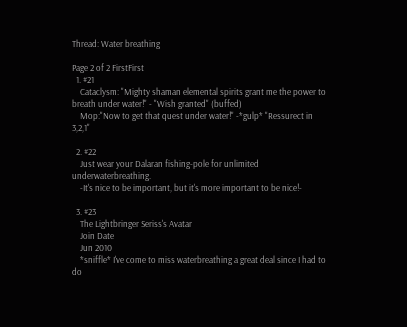Thread: Water breathing

Page 2 of 2 FirstFirst
  1. #21
    Cataclysm: "Mighty shaman elemental spirits grant me the power to breath under water!" - "Wish granted" (buffed)
    Mop:"Now to get that quest under water!" -*gulp* "Ressurect in 3,2,1"

  2. #22
    Just wear your Dalaran fishing-pole for unlimited underwaterbreathing.
    -It's nice to be important, but it's more important to be nice!-

  3. #23
    The Lightbringer Seriss's Avatar
    Join Date
    Jun 2010
    *sniffle* I've come to miss waterbreathing a great deal since I had to do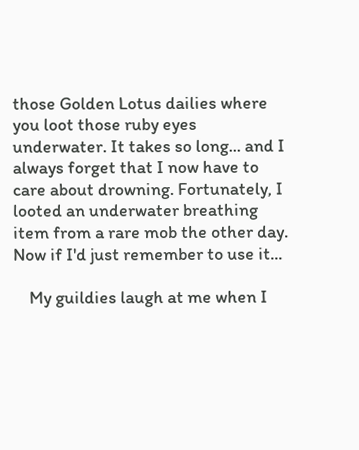those Golden Lotus dailies where you loot those ruby eyes underwater. It takes so long... and I always forget that I now have to care about drowning. Fortunately, I looted an underwater breathing item from a rare mob the other day. Now if I'd just remember to use it...

    My guildies laugh at me when I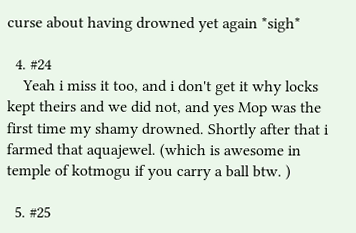curse about having drowned yet again *sigh*

  4. #24
    Yeah i miss it too, and i don't get it why locks kept theirs and we did not, and yes Mop was the first time my shamy drowned. Shortly after that i farmed that aquajewel. (which is awesome in temple of kotmogu if you carry a ball btw. )

  5. #25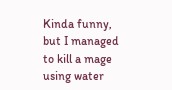Kinda funny, but I managed to kill a mage using water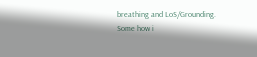breathing and LoS/Grounding. Some how i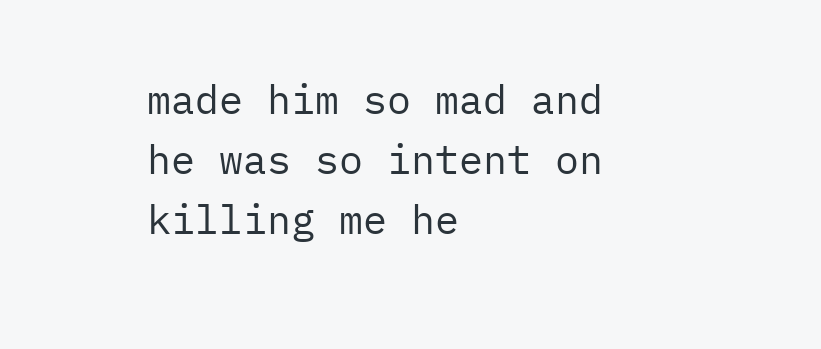made him so mad and he was so intent on killing me he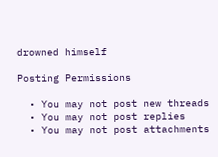drowned himself

Posting Permissions

  • You may not post new threads
  • You may not post replies
  • You may not post attachments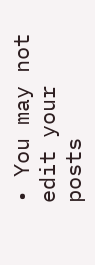• You may not edit your posts